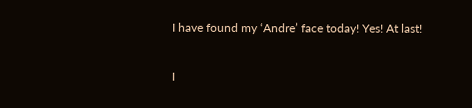I have found my ‘Andre’ face today! Yes! At last!

I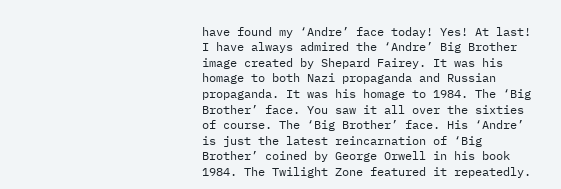have found my ‘Andre’ face today! Yes! At last! I have always admired the ‘Andre’ Big Brother image created by Shepard Fairey. It was his homage to both Nazi propaganda and Russian propaganda. It was his homage to 1984. The ‘Big Brother’ face. You saw it all over the sixties of course. The ‘Big Brother’ face. His ‘Andre’ is just the latest reincarnation of ‘Big Brother’ coined by George Orwell in his book 1984. The Twilight Zone featured it repeatedly.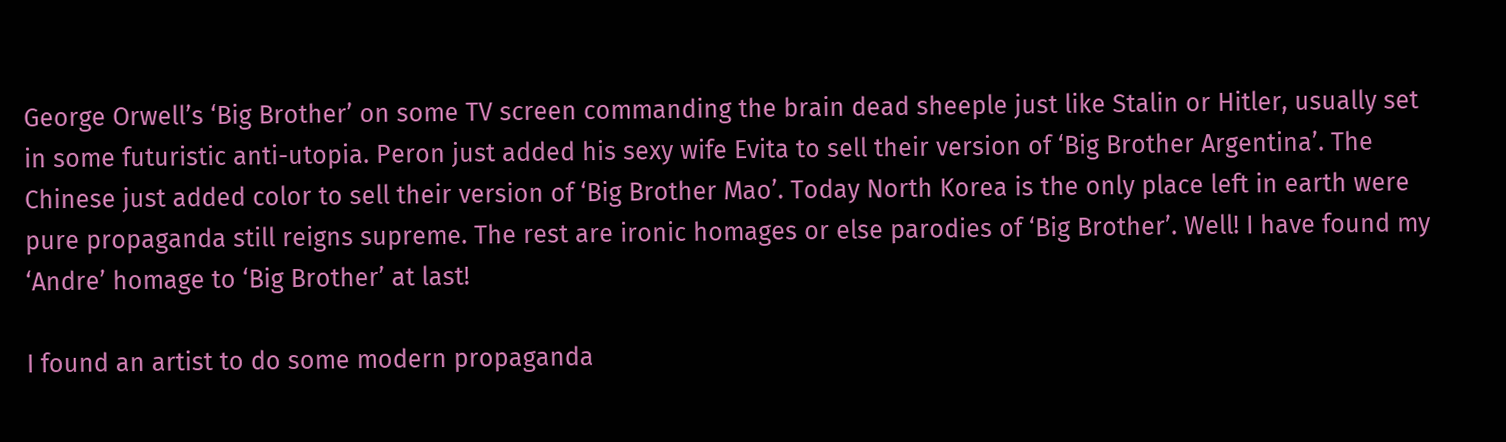George Orwell’s ‘Big Brother’ on some TV screen commanding the brain dead sheeple just like Stalin or Hitler, usually set in some futuristic anti-utopia. Peron just added his sexy wife Evita to sell their version of ‘Big Brother Argentina’. The Chinese just added color to sell their version of ‘Big Brother Mao’. Today North Korea is the only place left in earth were pure propaganda still reigns supreme. The rest are ironic homages or else parodies of ‘Big Brother’. Well! I have found my ‘Andre’ homage to ‘Big Brother’ at last!

I found an artist to do some modern propaganda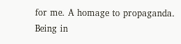for me. A homage to propaganda. Being in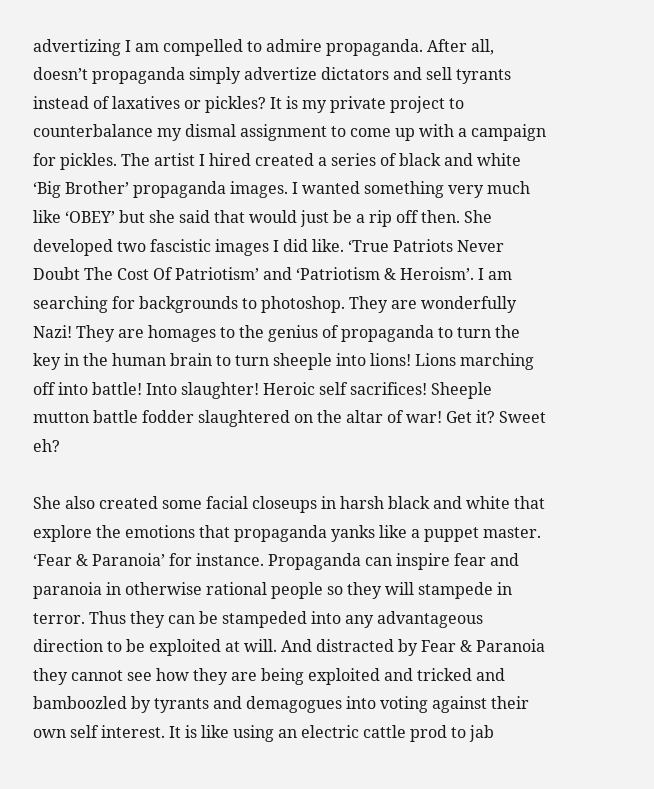advertizing I am compelled to admire propaganda. After all, doesn’t propaganda simply advertize dictators and sell tyrants instead of laxatives or pickles? It is my private project to counterbalance my dismal assignment to come up with a campaign for pickles. The artist I hired created a series of black and white ‘Big Brother’ propaganda images. I wanted something very much like ‘OBEY’ but she said that would just be a rip off then. She developed two fascistic images I did like. ‘True Patriots Never Doubt The Cost Of Patriotism’ and ‘Patriotism & Heroism’. I am searching for backgrounds to photoshop. They are wonderfully Nazi! They are homages to the genius of propaganda to turn the key in the human brain to turn sheeple into lions! Lions marching off into battle! Into slaughter! Heroic self sacrifices! Sheeple mutton battle fodder slaughtered on the altar of war! Get it? Sweet eh?

She also created some facial closeups in harsh black and white that explore the emotions that propaganda yanks like a puppet master. ‘Fear & Paranoia’ for instance. Propaganda can inspire fear and paranoia in otherwise rational people so they will stampede in terror. Thus they can be stampeded into any advantageous direction to be exploited at will. And distracted by Fear & Paranoia they cannot see how they are being exploited and tricked and bamboozled by tyrants and demagogues into voting against their own self interest. It is like using an electric cattle prod to jab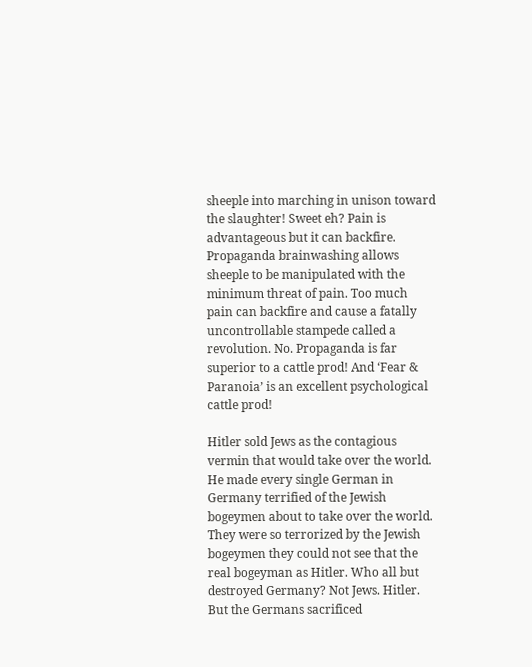sheeple into marching in unison toward the slaughter! Sweet eh? Pain is advantageous but it can backfire. Propaganda brainwashing allows sheeple to be manipulated with the minimum threat of pain. Too much pain can backfire and cause a fatally uncontrollable stampede called a revolution. No. Propaganda is far superior to a cattle prod! And ‘Fear & Paranoia’ is an excellent psychological cattle prod!

Hitler sold Jews as the contagious vermin that would take over the world. He made every single German in Germany terrified of the Jewish bogeymen about to take over the world. They were so terrorized by the Jewish bogeymen they could not see that the real bogeyman as Hitler. Who all but destroyed Germany? Not Jews. Hitler. But the Germans sacrificed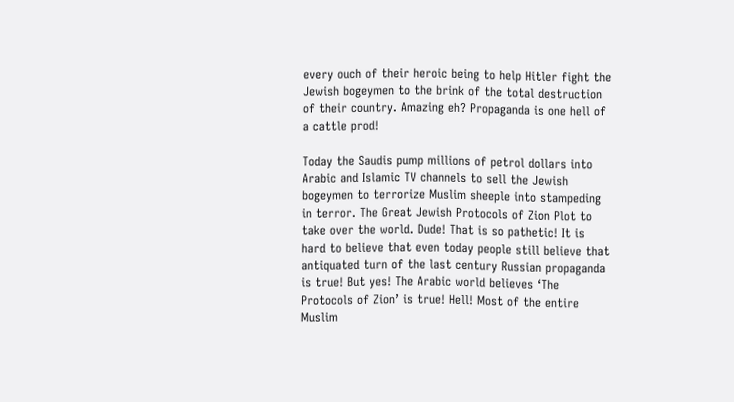every ouch of their heroic being to help Hitler fight the Jewish bogeymen to the brink of the total destruction of their country. Amazing eh? Propaganda is one hell of a cattle prod!

Today the Saudis pump millions of petrol dollars into Arabic and Islamic TV channels to sell the Jewish bogeymen to terrorize Muslim sheeple into stampeding in terror. The Great Jewish Protocols of Zion Plot to take over the world. Dude! That is so pathetic! It is hard to believe that even today people still believe that antiquated turn of the last century Russian propaganda is true! But yes! The Arabic world believes ‘The Protocols of Zion’ is true! Hell! Most of the entire Muslim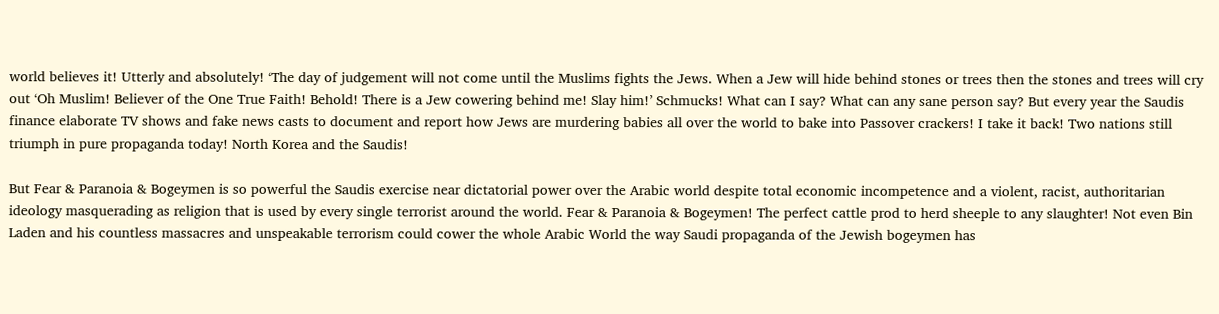world believes it! Utterly and absolutely! ‘The day of judgement will not come until the Muslims fights the Jews. When a Jew will hide behind stones or trees then the stones and trees will cry out ‘Oh Muslim! Believer of the One True Faith! Behold! There is a Jew cowering behind me! Slay him!’ Schmucks! What can I say? What can any sane person say? But every year the Saudis finance elaborate TV shows and fake news casts to document and report how Jews are murdering babies all over the world to bake into Passover crackers! I take it back! Two nations still triumph in pure propaganda today! North Korea and the Saudis!

But Fear & Paranoia & Bogeymen is so powerful the Saudis exercise near dictatorial power over the Arabic world despite total economic incompetence and a violent, racist, authoritarian ideology masquerading as religion that is used by every single terrorist around the world. Fear & Paranoia & Bogeymen! The perfect cattle prod to herd sheeple to any slaughter! Not even Bin Laden and his countless massacres and unspeakable terrorism could cower the whole Arabic World the way Saudi propaganda of the Jewish bogeymen has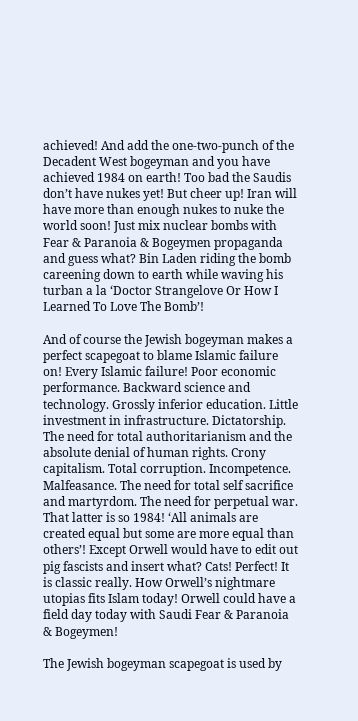achieved! And add the one-two-punch of the Decadent West bogeyman and you have achieved 1984 on earth! Too bad the Saudis don’t have nukes yet! But cheer up! Iran will have more than enough nukes to nuke the world soon! Just mix nuclear bombs with Fear & Paranoia & Bogeymen propaganda and guess what? Bin Laden riding the bomb careening down to earth while waving his turban a la ‘Doctor Strangelove Or How I Learned To Love The Bomb’!

And of course the Jewish bogeyman makes a perfect scapegoat to blame Islamic failure on! Every Islamic failure! Poor economic performance. Backward science and technology. Grossly inferior education. Little investment in infrastructure. Dictatorship. The need for total authoritarianism and the absolute denial of human rights. Crony capitalism. Total corruption. Incompetence. Malfeasance. The need for total self sacrifice and martyrdom. The need for perpetual war. That latter is so 1984! ‘All animals are created equal but some are more equal than others’! Except Orwell would have to edit out pig fascists and insert what? Cats! Perfect! It is classic really. How Orwell’s nightmare utopias fits Islam today! Orwell could have a field day today with Saudi Fear & Paranoia & Bogeymen!

The Jewish bogeyman scapegoat is used by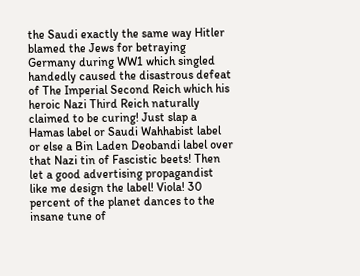the Saudi exactly the same way Hitler blamed the Jews for betraying Germany during WW1 which singled handedly caused the disastrous defeat of The Imperial Second Reich which his heroic Nazi Third Reich naturally claimed to be curing! Just slap a Hamas label or Saudi Wahhabist label or else a Bin Laden Deobandi label over that Nazi tin of Fascistic beets! Then let a good advertising propagandist like me design the label! Viola! 30 percent of the planet dances to the insane tune of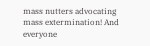mass nutters advocating mass extermination! And everyone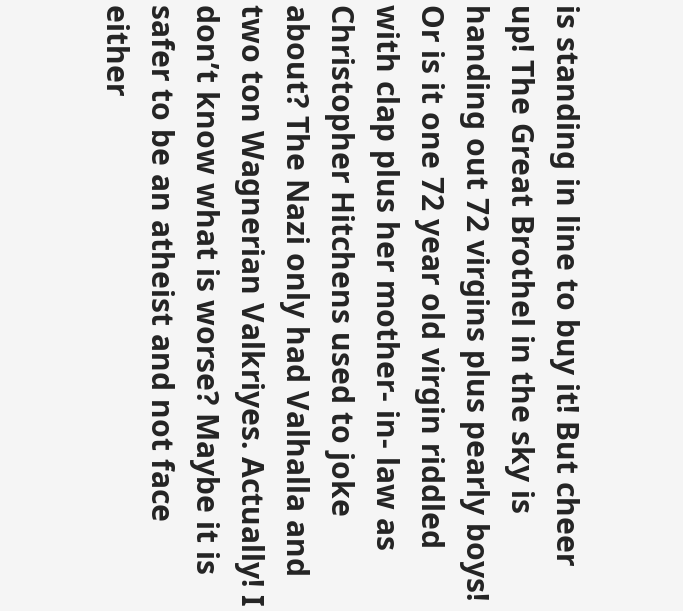is standing in line to buy it! But cheer up! The Great Brothel in the sky is handing out 72 virgins plus pearly boys! Or is it one 72 year old virgin riddled with clap plus her mother- in- law as Christopher Hitchens used to joke about? The Nazi only had Valhalla and two ton Wagnerian Valkriyes. Actually! I don’t know what is worse? Maybe it is safer to be an atheist and not face either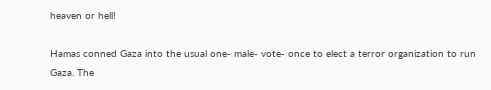heaven or hell!

Hamas conned Gaza into the usual one- male- vote- once to elect a terror organization to run Gaza. The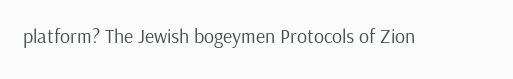platform? The Jewish bogeymen Protocols of Zion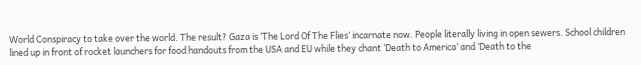World Conspiracy to take over the world. The result? Gaza is ‘The Lord Of The Flies’ incarnate now. People literally living in open sewers. School children lined up in front of rocket launchers for food handouts from the USA and EU while they chant ‘Death to America’ and ‘Death to the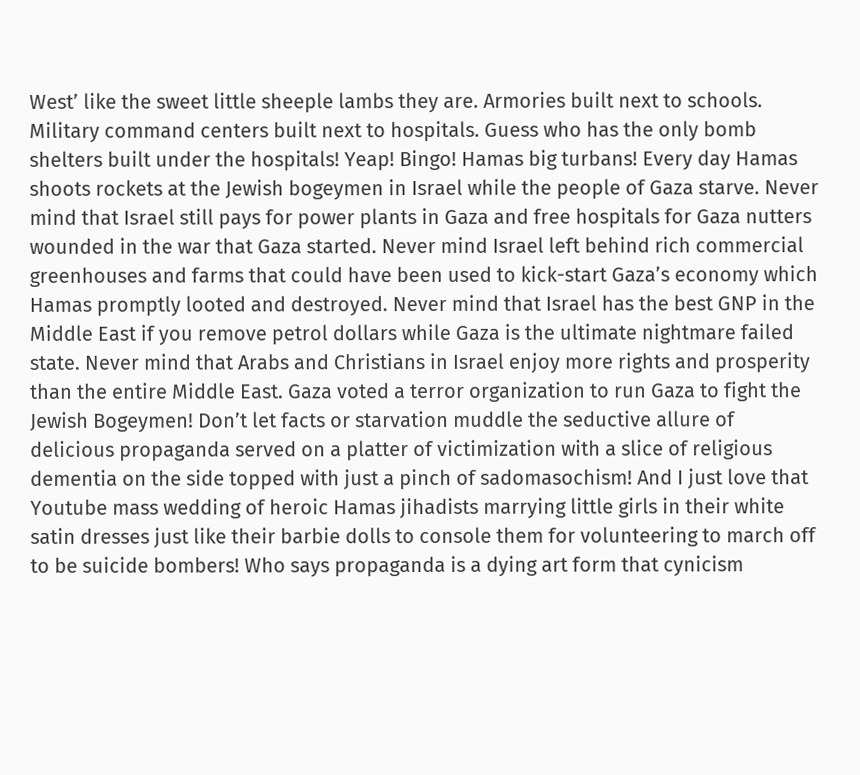West’ like the sweet little sheeple lambs they are. Armories built next to schools. Military command centers built next to hospitals. Guess who has the only bomb shelters built under the hospitals! Yeap! Bingo! Hamas big turbans! Every day Hamas shoots rockets at the Jewish bogeymen in Israel while the people of Gaza starve. Never mind that Israel still pays for power plants in Gaza and free hospitals for Gaza nutters wounded in the war that Gaza started. Never mind Israel left behind rich commercial greenhouses and farms that could have been used to kick-start Gaza’s economy which Hamas promptly looted and destroyed. Never mind that Israel has the best GNP in the Middle East if you remove petrol dollars while Gaza is the ultimate nightmare failed state. Never mind that Arabs and Christians in Israel enjoy more rights and prosperity than the entire Middle East. Gaza voted a terror organization to run Gaza to fight the Jewish Bogeymen! Don’t let facts or starvation muddle the seductive allure of delicious propaganda served on a platter of victimization with a slice of religious dementia on the side topped with just a pinch of sadomasochism! And I just love that Youtube mass wedding of heroic Hamas jihadists marrying little girls in their white satin dresses just like their barbie dolls to console them for volunteering to march off to be suicide bombers! Who says propaganda is a dying art form that cynicism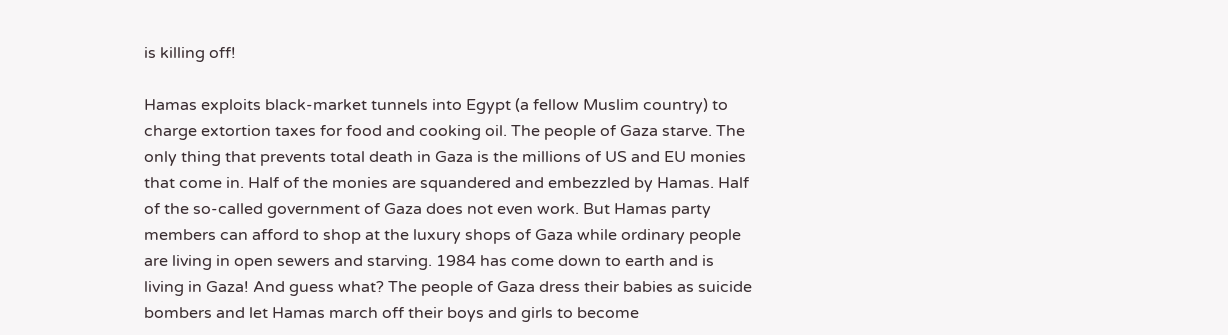is killing off!

Hamas exploits black-market tunnels into Egypt (a fellow Muslim country) to charge extortion taxes for food and cooking oil. The people of Gaza starve. The only thing that prevents total death in Gaza is the millions of US and EU monies that come in. Half of the monies are squandered and embezzled by Hamas. Half of the so-called government of Gaza does not even work. But Hamas party members can afford to shop at the luxury shops of Gaza while ordinary people are living in open sewers and starving. 1984 has come down to earth and is living in Gaza! And guess what? The people of Gaza dress their babies as suicide bombers and let Hamas march off their boys and girls to become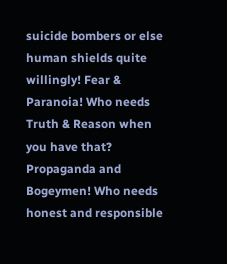suicide bombers or else human shields quite willingly! Fear & Paranoia! Who needs Truth & Reason when you have that? Propaganda and Bogeymen! Who needs honest and responsible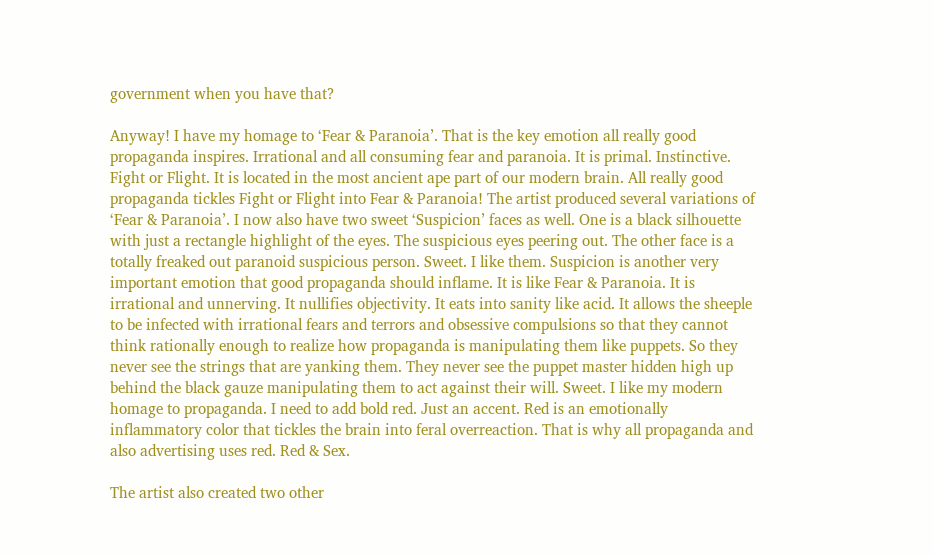government when you have that?

Anyway! I have my homage to ‘Fear & Paranoia’. That is the key emotion all really good propaganda inspires. Irrational and all consuming fear and paranoia. It is primal. Instinctive. Fight or Flight. It is located in the most ancient ape part of our modern brain. All really good propaganda tickles Fight or Flight into Fear & Paranoia! The artist produced several variations of ‘Fear & Paranoia’. I now also have two sweet ‘Suspicion’ faces as well. One is a black silhouette with just a rectangle highlight of the eyes. The suspicious eyes peering out. The other face is a totally freaked out paranoid suspicious person. Sweet. I like them. Suspicion is another very important emotion that good propaganda should inflame. It is like Fear & Paranoia. It is irrational and unnerving. It nullifies objectivity. It eats into sanity like acid. It allows the sheeple to be infected with irrational fears and terrors and obsessive compulsions so that they cannot think rationally enough to realize how propaganda is manipulating them like puppets. So they never see the strings that are yanking them. They never see the puppet master hidden high up behind the black gauze manipulating them to act against their will. Sweet. I like my modern homage to propaganda. I need to add bold red. Just an accent. Red is an emotionally inflammatory color that tickles the brain into feral overreaction. That is why all propaganda and also advertising uses red. Red & Sex.

The artist also created two other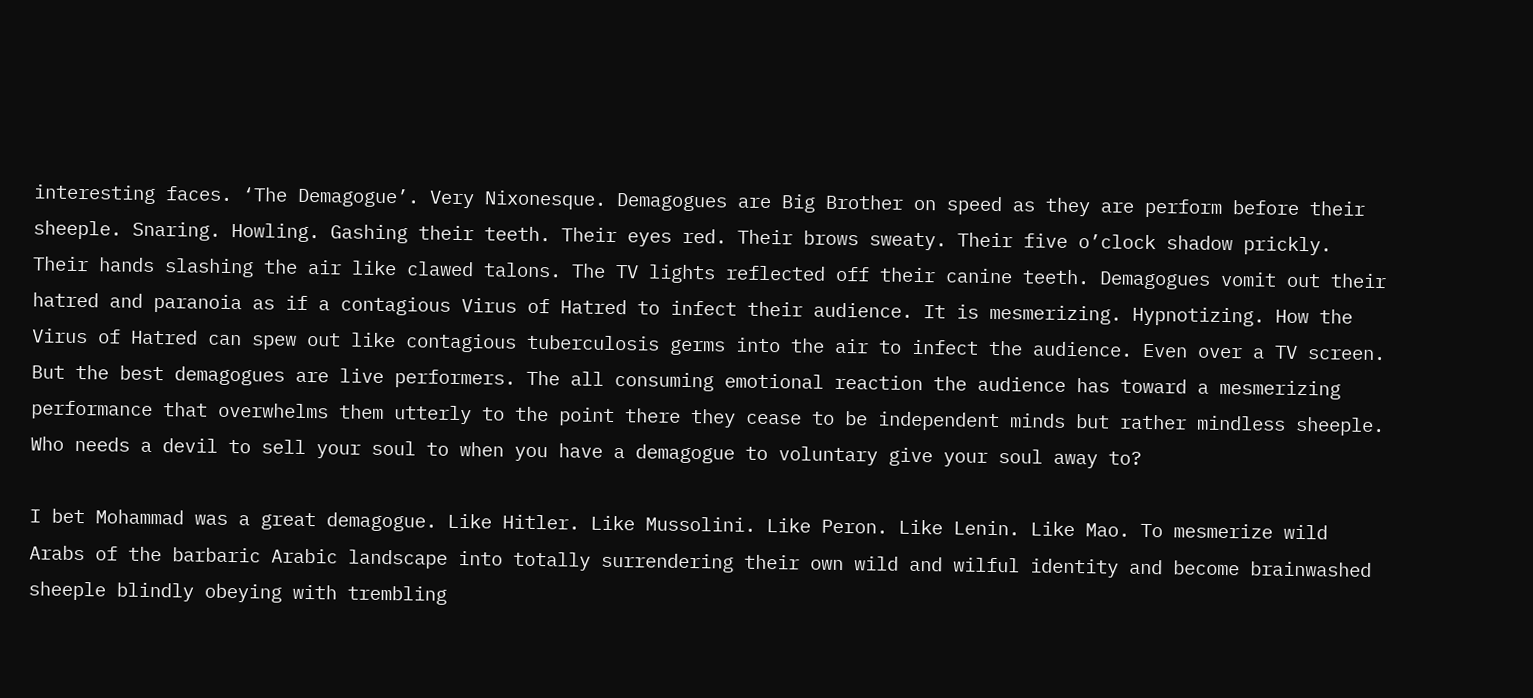interesting faces. ‘The Demagogue’. Very Nixonesque. Demagogues are Big Brother on speed as they are perform before their sheeple. Snaring. Howling. Gashing their teeth. Their eyes red. Their brows sweaty. Their five o’clock shadow prickly. Their hands slashing the air like clawed talons. The TV lights reflected off their canine teeth. Demagogues vomit out their hatred and paranoia as if a contagious Virus of Hatred to infect their audience. It is mesmerizing. Hypnotizing. How the Virus of Hatred can spew out like contagious tuberculosis germs into the air to infect the audience. Even over a TV screen. But the best demagogues are live performers. The all consuming emotional reaction the audience has toward a mesmerizing performance that overwhelms them utterly to the point there they cease to be independent minds but rather mindless sheeple. Who needs a devil to sell your soul to when you have a demagogue to voluntary give your soul away to?

I bet Mohammad was a great demagogue. Like Hitler. Like Mussolini. Like Peron. Like Lenin. Like Mao. To mesmerize wild Arabs of the barbaric Arabic landscape into totally surrendering their own wild and wilful identity and become brainwashed sheeple blindly obeying with trembling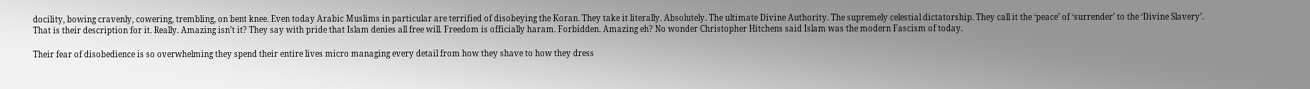docility, bowing cravenly, cowering, trembling, on bent knee. Even today Arabic Muslims in particular are terrified of disobeying the Koran. They take it literally. Absolutely. The ultimate Divine Authority. The supremely celestial dictatorship. They call it the ‘peace’ of ‘surrender’ to the ‘Divine Slavery’. That is their description for it. Really. Amazing isn’t it? They say with pride that Islam denies all free will. Freedom is officially haram. Forbidden. Amazing eh? No wonder Christopher Hitchens said Islam was the modern Fascism of today.

Their fear of disobedience is so overwhelming they spend their entire lives micro managing every detail from how they shave to how they dress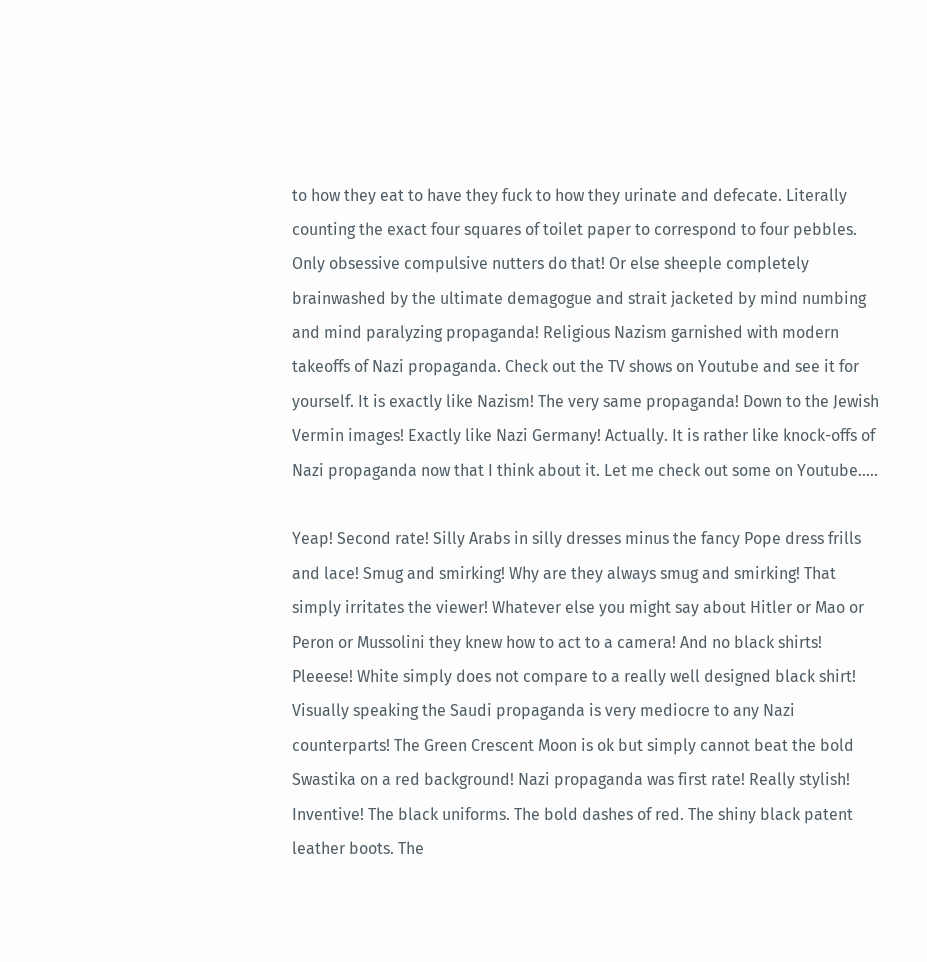to how they eat to have they fuck to how they urinate and defecate. Literally counting the exact four squares of toilet paper to correspond to four pebbles. Only obsessive compulsive nutters do that! Or else sheeple completely brainwashed by the ultimate demagogue and strait jacketed by mind numbing and mind paralyzing propaganda! Religious Nazism garnished with modern takeoffs of Nazi propaganda. Check out the TV shows on Youtube and see it for yourself. It is exactly like Nazism! The very same propaganda! Down to the Jewish Vermin images! Exactly like Nazi Germany! Actually. It is rather like knock-offs of Nazi propaganda now that I think about it. Let me check out some on Youtube…..

Yeap! Second rate! Silly Arabs in silly dresses minus the fancy Pope dress frills and lace! Smug and smirking! Why are they always smug and smirking! That simply irritates the viewer! Whatever else you might say about Hitler or Mao or Peron or Mussolini they knew how to act to a camera! And no black shirts! Pleeese! White simply does not compare to a really well designed black shirt! Visually speaking the Saudi propaganda is very mediocre to any Nazi counterparts! The Green Crescent Moon is ok but simply cannot beat the bold Swastika on a red background! Nazi propaganda was first rate! Really stylish! Inventive! The black uniforms. The bold dashes of red. The shiny black patent leather boots. The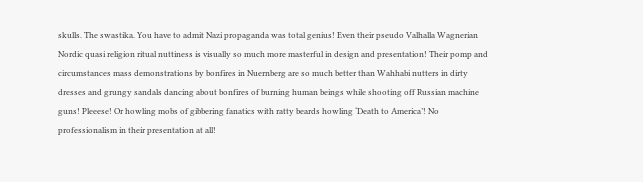skulls. The swastika. You have to admit Nazi propaganda was total genius! Even their pseudo Valhalla Wagnerian Nordic quasi religion ritual nuttiness is visually so much more masterful in design and presentation! Their pomp and circumstances mass demonstrations by bonfires in Nuernberg are so much better than Wahhabi nutters in dirty dresses and grungy sandals dancing about bonfires of burning human beings while shooting off Russian machine guns! Pleeese! Or howling mobs of gibbering fanatics with ratty beards howling ‘Death to America’! No professionalism in their presentation at all!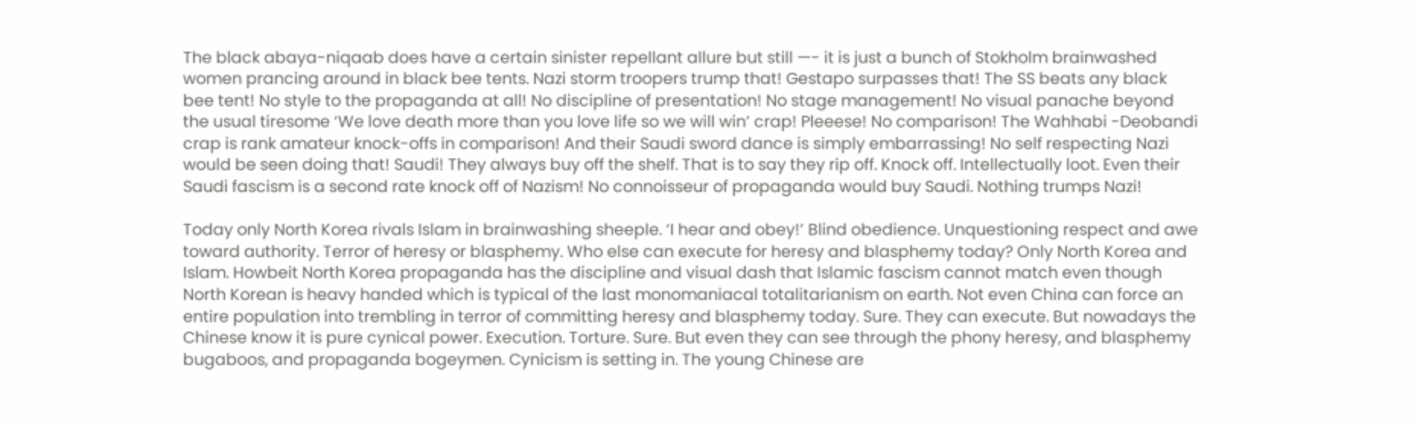The black abaya-niqaab does have a certain sinister repellant allure but still —- it is just a bunch of Stokholm brainwashed women prancing around in black bee tents. Nazi storm troopers trump that! Gestapo surpasses that! The SS beats any black bee tent! No style to the propaganda at all! No discipline of presentation! No stage management! No visual panache beyond the usual tiresome ‘We love death more than you love life so we will win’ crap! Pleeese! No comparison! The Wahhabi -Deobandi crap is rank amateur knock-offs in comparison! And their Saudi sword dance is simply embarrassing! No self respecting Nazi would be seen doing that! Saudi! They always buy off the shelf. That is to say they rip off. Knock off. Intellectually loot. Even their Saudi fascism is a second rate knock off of Nazism! No connoisseur of propaganda would buy Saudi. Nothing trumps Nazi!

Today only North Korea rivals Islam in brainwashing sheeple. ‘I hear and obey!’ Blind obedience. Unquestioning respect and awe toward authority. Terror of heresy or blasphemy. Who else can execute for heresy and blasphemy today? Only North Korea and Islam. Howbeit North Korea propaganda has the discipline and visual dash that Islamic fascism cannot match even though North Korean is heavy handed which is typical of the last monomaniacal totalitarianism on earth. Not even China can force an entire population into trembling in terror of committing heresy and blasphemy today. Sure. They can execute. But nowadays the Chinese know it is pure cynical power. Execution. Torture. Sure. But even they can see through the phony heresy, and blasphemy bugaboos, and propaganda bogeymen. Cynicism is setting in. The young Chinese are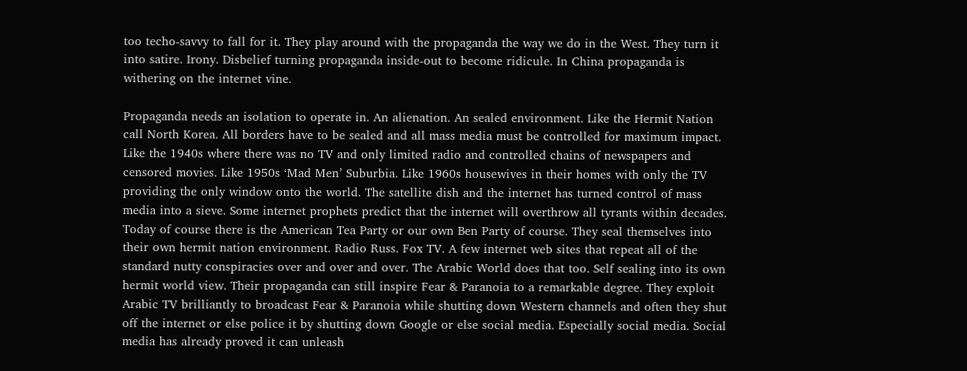too techo-savvy to fall for it. They play around with the propaganda the way we do in the West. They turn it into satire. Irony. Disbelief turning propaganda inside-out to become ridicule. In China propaganda is withering on the internet vine.

Propaganda needs an isolation to operate in. An alienation. An sealed environment. Like the Hermit Nation call North Korea. All borders have to be sealed and all mass media must be controlled for maximum impact. Like the 1940s where there was no TV and only limited radio and controlled chains of newspapers and censored movies. Like 1950s ‘Mad Men’ Suburbia. Like 1960s housewives in their homes with only the TV providing the only window onto the world. The satellite dish and the internet has turned control of mass media into a sieve. Some internet prophets predict that the internet will overthrow all tyrants within decades. Today of course there is the American Tea Party or our own Ben Party of course. They seal themselves into their own hermit nation environment. Radio Russ. Fox TV. A few internet web sites that repeat all of the standard nutty conspiracies over and over and over. The Arabic World does that too. Self sealing into its own hermit world view. Their propaganda can still inspire Fear & Paranoia to a remarkable degree. They exploit Arabic TV brilliantly to broadcast Fear & Paranoia while shutting down Western channels and often they shut off the internet or else police it by shutting down Google or else social media. Especially social media. Social media has already proved it can unleash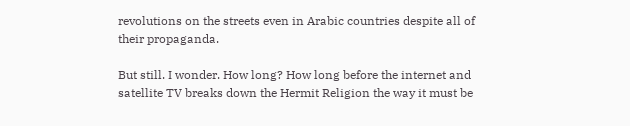revolutions on the streets even in Arabic countries despite all of their propaganda.

But still. I wonder. How long? How long before the internet and satellite TV breaks down the Hermit Religion the way it must be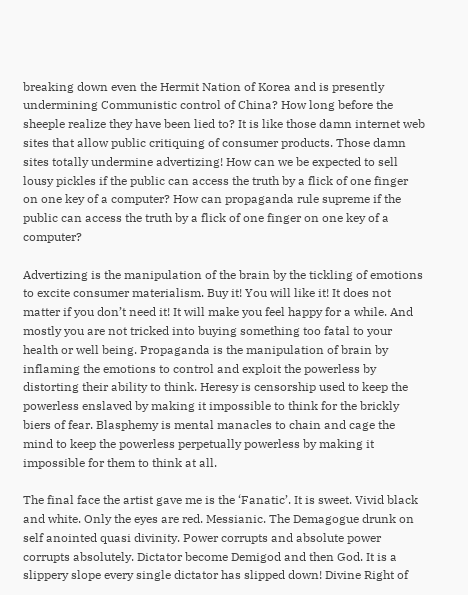breaking down even the Hermit Nation of Korea and is presently undermining Communistic control of China? How long before the sheeple realize they have been lied to? It is like those damn internet web sites that allow public critiquing of consumer products. Those damn sites totally undermine advertizing! How can we be expected to sell lousy pickles if the public can access the truth by a flick of one finger on one key of a computer? How can propaganda rule supreme if the public can access the truth by a flick of one finger on one key of a computer?

Advertizing is the manipulation of the brain by the tickling of emotions to excite consumer materialism. Buy it! You will like it! It does not matter if you don’t need it! It will make you feel happy for a while. And mostly you are not tricked into buying something too fatal to your health or well being. Propaganda is the manipulation of brain by inflaming the emotions to control and exploit the powerless by distorting their ability to think. Heresy is censorship used to keep the powerless enslaved by making it impossible to think for the brickly biers of fear. Blasphemy is mental manacles to chain and cage the mind to keep the powerless perpetually powerless by making it impossible for them to think at all.

The final face the artist gave me is the ‘Fanatic’. It is sweet. Vivid black and white. Only the eyes are red. Messianic. The Demagogue drunk on self anointed quasi divinity. Power corrupts and absolute power corrupts absolutely. Dictator become Demigod and then God. It is a slippery slope every single dictator has slipped down! Divine Right of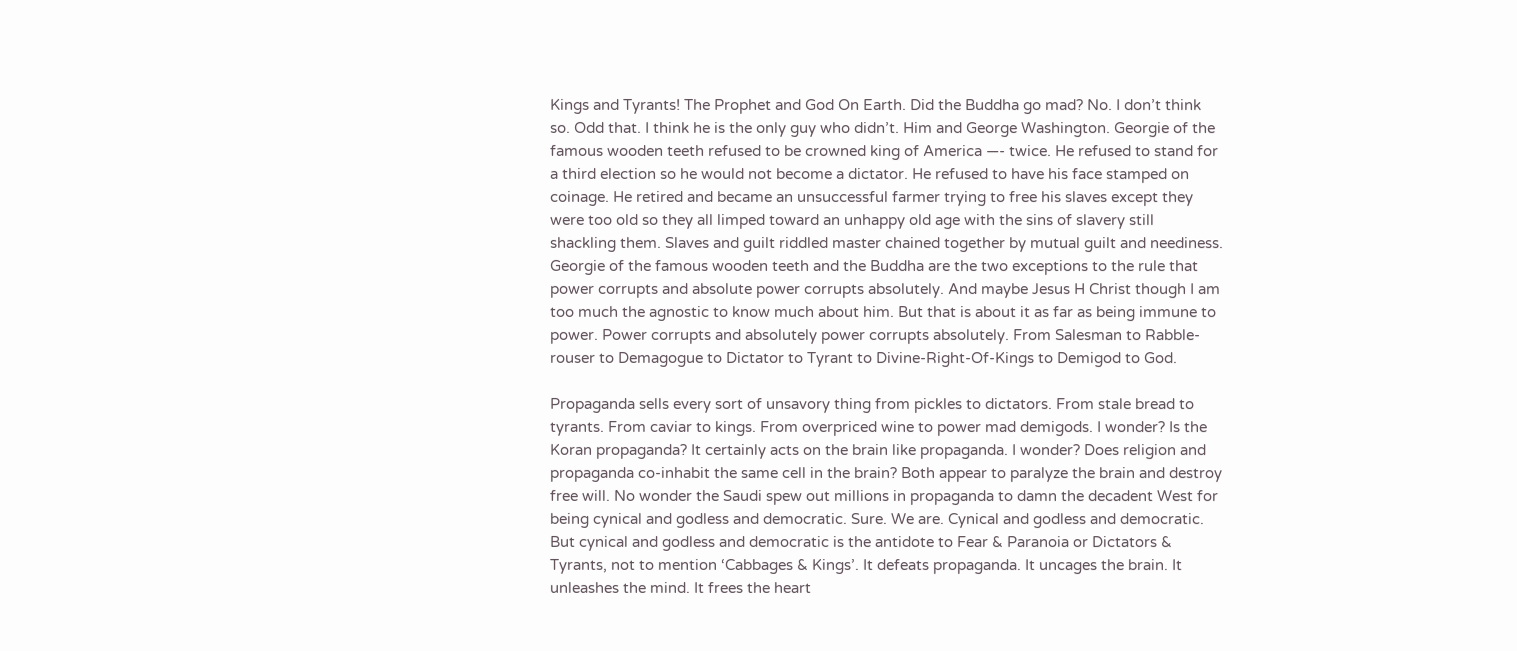Kings and Tyrants! The Prophet and God On Earth. Did the Buddha go mad? No. I don’t think so. Odd that. I think he is the only guy who didn’t. Him and George Washington. Georgie of the famous wooden teeth refused to be crowned king of America —- twice. He refused to stand for a third election so he would not become a dictator. He refused to have his face stamped on coinage. He retired and became an unsuccessful farmer trying to free his slaves except they were too old so they all limped toward an unhappy old age with the sins of slavery still shackling them. Slaves and guilt riddled master chained together by mutual guilt and neediness. Georgie of the famous wooden teeth and the Buddha are the two exceptions to the rule that power corrupts and absolute power corrupts absolutely. And maybe Jesus H Christ though I am too much the agnostic to know much about him. But that is about it as far as being immune to power. Power corrupts and absolutely power corrupts absolutely. From Salesman to Rabble-rouser to Demagogue to Dictator to Tyrant to Divine-Right-Of-Kings to Demigod to God.

Propaganda sells every sort of unsavory thing from pickles to dictators. From stale bread to tyrants. From caviar to kings. From overpriced wine to power mad demigods. I wonder? Is the Koran propaganda? It certainly acts on the brain like propaganda. I wonder? Does religion and propaganda co-inhabit the same cell in the brain? Both appear to paralyze the brain and destroy free will. No wonder the Saudi spew out millions in propaganda to damn the decadent West for being cynical and godless and democratic. Sure. We are. Cynical and godless and democratic. But cynical and godless and democratic is the antidote to Fear & Paranoia or Dictators & Tyrants, not to mention ‘Cabbages & Kings’. It defeats propaganda. It uncages the brain. It unleashes the mind. It frees the heart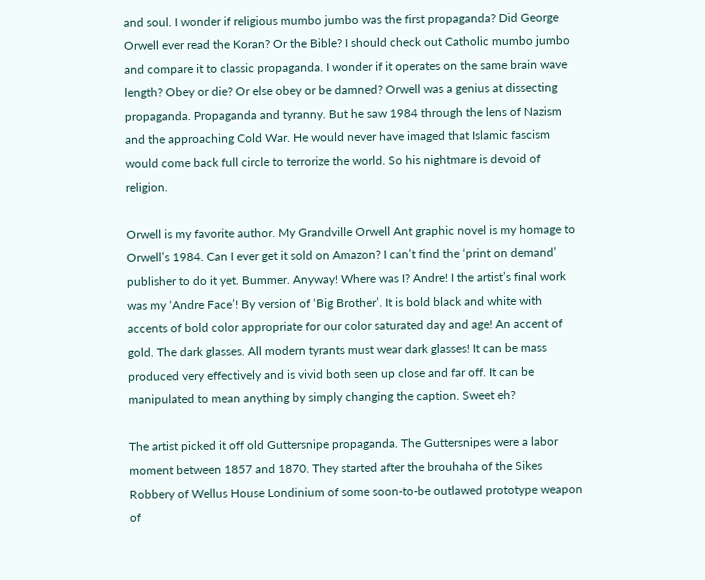and soul. I wonder if religious mumbo jumbo was the first propaganda? Did George Orwell ever read the Koran? Or the Bible? I should check out Catholic mumbo jumbo and compare it to classic propaganda. I wonder if it operates on the same brain wave length? Obey or die? Or else obey or be damned? Orwell was a genius at dissecting propaganda. Propaganda and tyranny. But he saw 1984 through the lens of Nazism and the approaching Cold War. He would never have imaged that Islamic fascism would come back full circle to terrorize the world. So his nightmare is devoid of religion.

Orwell is my favorite author. My Grandville Orwell Ant graphic novel is my homage to Orwell’s 1984. Can I ever get it sold on Amazon? I can’t find the ‘print on demand’ publisher to do it yet. Bummer. Anyway! Where was I? Andre! I the artist’s final work was my ‘Andre Face’! By version of ‘Big Brother’. It is bold black and white with accents of bold color appropriate for our color saturated day and age! An accent of gold. The dark glasses. All modern tyrants must wear dark glasses! It can be mass produced very effectively and is vivid both seen up close and far off. It can be manipulated to mean anything by simply changing the caption. Sweet eh?

The artist picked it off old Guttersnipe propaganda. The Guttersnipes were a labor moment between 1857 and 1870. They started after the brouhaha of the Sikes Robbery of Wellus House Londinium of some soon-to-be outlawed prototype weapon of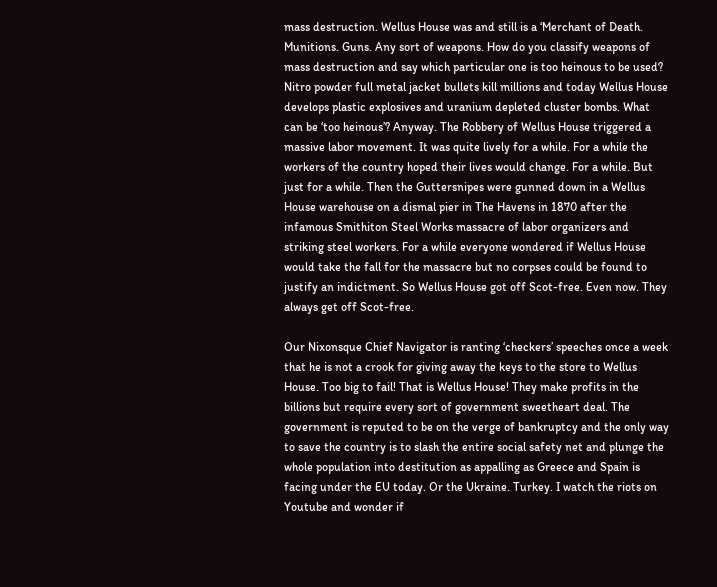mass destruction. Wellus House was and still is a ‘Merchant of Death. Munitions. Guns. Any sort of weapons. How do you classify weapons of mass destruction and say which particular one is too heinous to be used? Nitro powder full metal jacket bullets kill millions and today Wellus House develops plastic explosives and uranium depleted cluster bombs. What can be ‘too heinous’? Anyway. The Robbery of Wellus House triggered a massive labor movement. It was quite lively for a while. For a while the workers of the country hoped their lives would change. For a while. But just for a while. Then the Guttersnipes were gunned down in a Wellus House warehouse on a dismal pier in The Havens in 1870 after the infamous Smithiton Steel Works massacre of labor organizers and striking steel workers. For a while everyone wondered if Wellus House would take the fall for the massacre but no corpses could be found to justify an indictment. So Wellus House got off Scot-free. Even now. They always get off Scot-free.

Our Nixonsque Chief Navigator is ranting ‘checkers’ speeches once a week that he is not a crook for giving away the keys to the store to Wellus House. Too big to fail! That is Wellus House! They make profits in the billions but require every sort of government sweetheart deal. The government is reputed to be on the verge of bankruptcy and the only way to save the country is to slash the entire social safety net and plunge the whole population into destitution as appalling as Greece and Spain is facing under the EU today. Or the Ukraine. Turkey. I watch the riots on Youtube and wonder if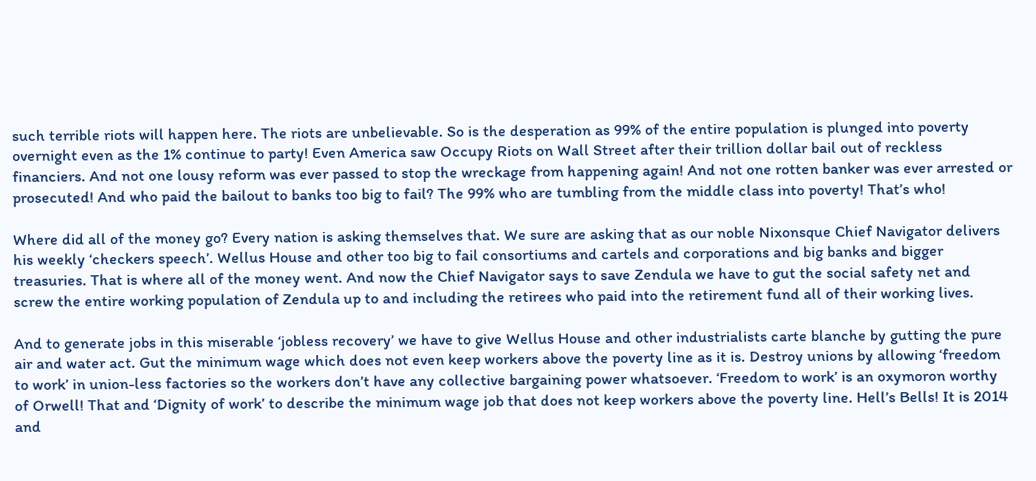such terrible riots will happen here. The riots are unbelievable. So is the desperation as 99% of the entire population is plunged into poverty overnight even as the 1% continue to party! Even America saw Occupy Riots on Wall Street after their trillion dollar bail out of reckless financiers. And not one lousy reform was ever passed to stop the wreckage from happening again! And not one rotten banker was ever arrested or prosecuted! And who paid the bailout to banks too big to fail? The 99% who are tumbling from the middle class into poverty! That’s who!

Where did all of the money go? Every nation is asking themselves that. We sure are asking that as our noble Nixonsque Chief Navigator delivers his weekly ‘checkers speech’. Wellus House and other too big to fail consortiums and cartels and corporations and big banks and bigger treasuries. That is where all of the money went. And now the Chief Navigator says to save Zendula we have to gut the social safety net and screw the entire working population of Zendula up to and including the retirees who paid into the retirement fund all of their working lives.

And to generate jobs in this miserable ‘jobless recovery’ we have to give Wellus House and other industrialists carte blanche by gutting the pure air and water act. Gut the minimum wage which does not even keep workers above the poverty line as it is. Destroy unions by allowing ‘freedom to work’ in union-less factories so the workers don’t have any collective bargaining power whatsoever. ‘Freedom to work’ is an oxymoron worthy of Orwell! That and ‘Dignity of work’ to describe the minimum wage job that does not keep workers above the poverty line. Hell’s Bells! It is 2014 and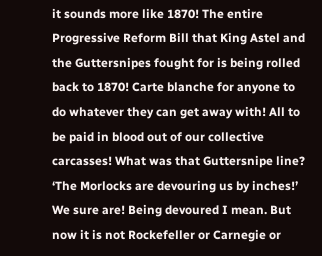it sounds more like 1870! The entire Progressive Reform Bill that King Astel and the Guttersnipes fought for is being rolled back to 1870! Carte blanche for anyone to do whatever they can get away with! All to be paid in blood out of our collective carcasses! What was that Guttersnipe line? ‘The Morlocks are devouring us by inches!’ We sure are! Being devoured I mean. But now it is not Rockefeller or Carnegie or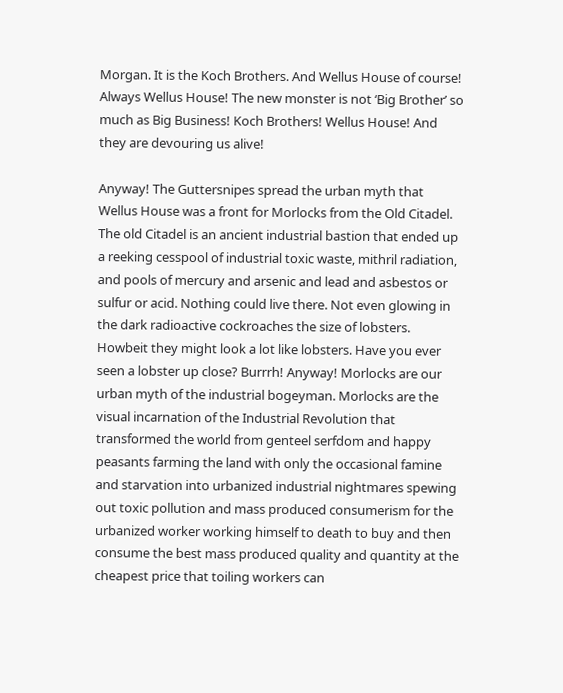Morgan. It is the Koch Brothers. And Wellus House of course! Always Wellus House! The new monster is not ‘Big Brother’ so much as Big Business! Koch Brothers! Wellus House! And they are devouring us alive!

Anyway! The Guttersnipes spread the urban myth that Wellus House was a front for Morlocks from the Old Citadel. The old Citadel is an ancient industrial bastion that ended up a reeking cesspool of industrial toxic waste, mithril radiation, and pools of mercury and arsenic and lead and asbestos or sulfur or acid. Nothing could live there. Not even glowing in the dark radioactive cockroaches the size of lobsters. Howbeit they might look a lot like lobsters. Have you ever seen a lobster up close? Burrrh! Anyway! Morlocks are our urban myth of the industrial bogeyman. Morlocks are the visual incarnation of the Industrial Revolution that transformed the world from genteel serfdom and happy peasants farming the land with only the occasional famine and starvation into urbanized industrial nightmares spewing out toxic pollution and mass produced consumerism for the urbanized worker working himself to death to buy and then consume the best mass produced quality and quantity at the cheapest price that toiling workers can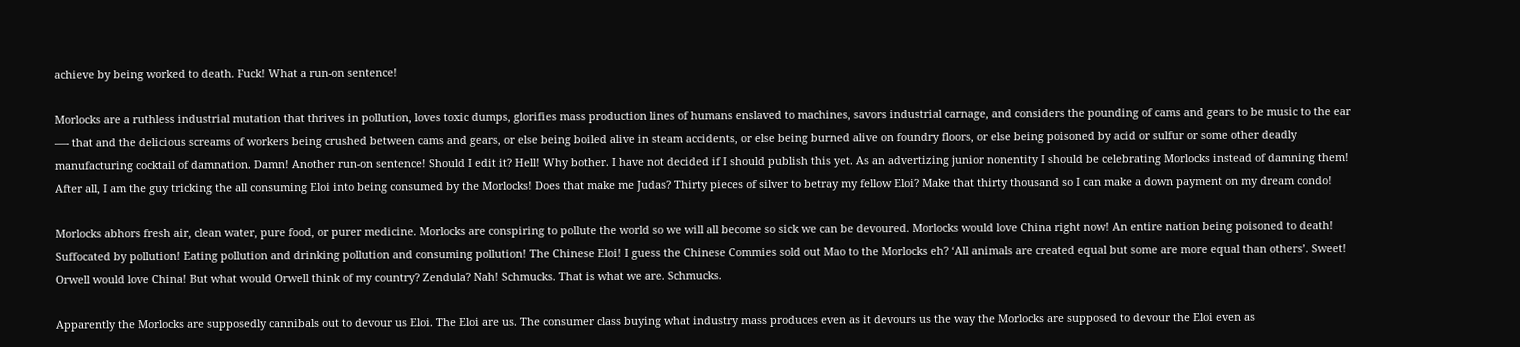achieve by being worked to death. Fuck! What a run-on sentence!

Morlocks are a ruthless industrial mutation that thrives in pollution, loves toxic dumps, glorifies mass production lines of humans enslaved to machines, savors industrial carnage, and considers the pounding of cams and gears to be music to the ear —- that and the delicious screams of workers being crushed between cams and gears, or else being boiled alive in steam accidents, or else being burned alive on foundry floors, or else being poisoned by acid or sulfur or some other deadly manufacturing cocktail of damnation. Damn! Another run-on sentence! Should I edit it? Hell! Why bother. I have not decided if I should publish this yet. As an advertizing junior nonentity I should be celebrating Morlocks instead of damning them! After all, I am the guy tricking the all consuming Eloi into being consumed by the Morlocks! Does that make me Judas? Thirty pieces of silver to betray my fellow Eloi? Make that thirty thousand so I can make a down payment on my dream condo!

Morlocks abhors fresh air, clean water, pure food, or purer medicine. Morlocks are conspiring to pollute the world so we will all become so sick we can be devoured. Morlocks would love China right now! An entire nation being poisoned to death! Suffocated by pollution! Eating pollution and drinking pollution and consuming pollution! The Chinese Eloi! I guess the Chinese Commies sold out Mao to the Morlocks eh? ‘All animals are created equal but some are more equal than others’. Sweet! Orwell would love China! But what would Orwell think of my country? Zendula? Nah! Schmucks. That is what we are. Schmucks.

Apparently the Morlocks are supposedly cannibals out to devour us Eloi. The Eloi are us. The consumer class buying what industry mass produces even as it devours us the way the Morlocks are supposed to devour the Eloi even as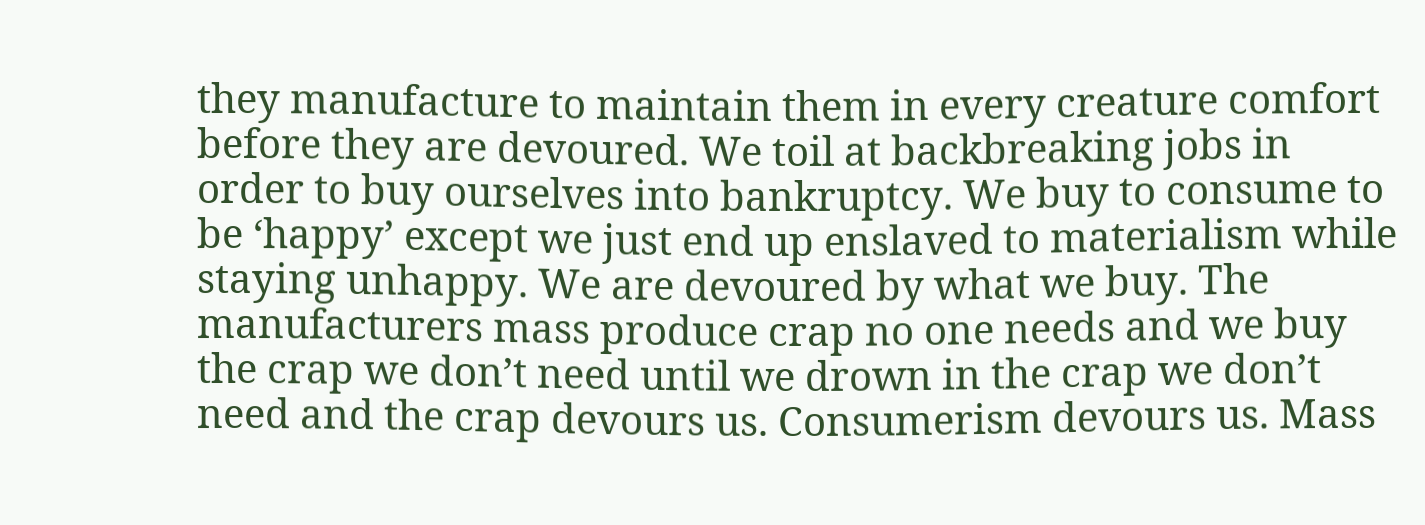they manufacture to maintain them in every creature comfort before they are devoured. We toil at backbreaking jobs in order to buy ourselves into bankruptcy. We buy to consume to be ‘happy’ except we just end up enslaved to materialism while staying unhappy. We are devoured by what we buy. The manufacturers mass produce crap no one needs and we buy the crap we don’t need until we drown in the crap we don’t need and the crap devours us. Consumerism devours us. Mass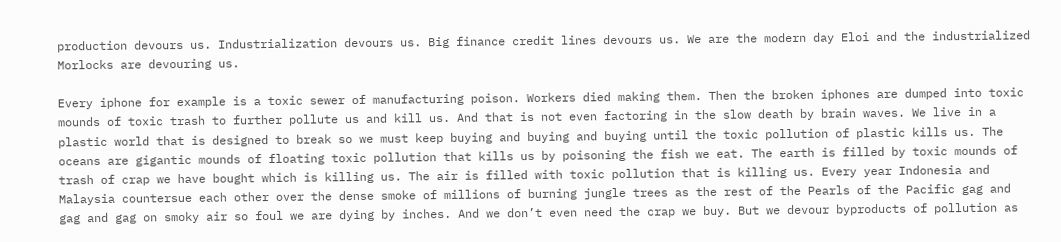production devours us. Industrialization devours us. Big finance credit lines devours us. We are the modern day Eloi and the industrialized Morlocks are devouring us.

Every iphone for example is a toxic sewer of manufacturing poison. Workers died making them. Then the broken iphones are dumped into toxic mounds of toxic trash to further pollute us and kill us. And that is not even factoring in the slow death by brain waves. We live in a plastic world that is designed to break so we must keep buying and buying and buying until the toxic pollution of plastic kills us. The oceans are gigantic mounds of floating toxic pollution that kills us by poisoning the fish we eat. The earth is filled by toxic mounds of trash of crap we have bought which is killing us. The air is filled with toxic pollution that is killing us. Every year Indonesia and Malaysia countersue each other over the dense smoke of millions of burning jungle trees as the rest of the Pearls of the Pacific gag and gag and gag on smoky air so foul we are dying by inches. And we don’t even need the crap we buy. But we devour byproducts of pollution as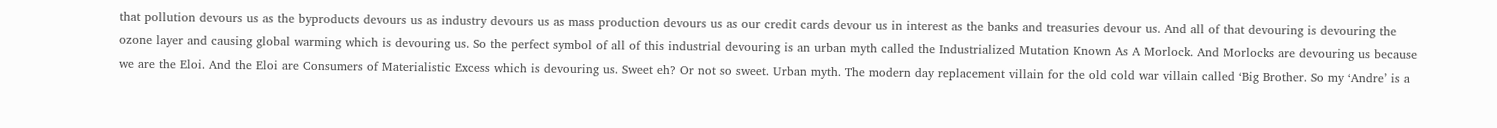that pollution devours us as the byproducts devours us as industry devours us as mass production devours us as our credit cards devour us in interest as the banks and treasuries devour us. And all of that devouring is devouring the ozone layer and causing global warming which is devouring us. So the perfect symbol of all of this industrial devouring is an urban myth called the Industrialized Mutation Known As A Morlock. And Morlocks are devouring us because we are the Eloi. And the Eloi are Consumers of Materialistic Excess which is devouring us. Sweet eh? Or not so sweet. Urban myth. The modern day replacement villain for the old cold war villain called ‘Big Brother. So my ‘Andre’ is a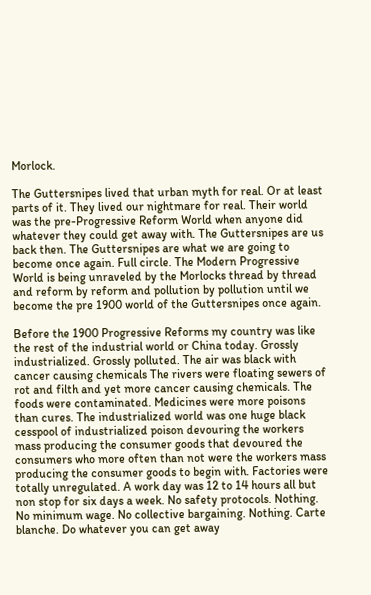Morlock.

The Guttersnipes lived that urban myth for real. Or at least parts of it. They lived our nightmare for real. Their world was the pre-Progressive Reform World when anyone did whatever they could get away with. The Guttersnipes are us back then. The Guttersnipes are what we are going to become once again. Full circle. The Modern Progressive World is being unraveled by the Morlocks thread by thread and reform by reform and pollution by pollution until we become the pre 1900 world of the Guttersnipes once again.

Before the 1900 Progressive Reforms my country was like the rest of the industrial world or China today. Grossly industrialized. Grossly polluted. The air was black with cancer causing chemicals The rivers were floating sewers of rot and filth and yet more cancer causing chemicals. The foods were contaminated. Medicines were more poisons than cures. The industrialized world was one huge black cesspool of industrialized poison devouring the workers mass producing the consumer goods that devoured the consumers who more often than not were the workers mass producing the consumer goods to begin with. Factories were totally unregulated. A work day was 12 to 14 hours all but non stop for six days a week. No safety protocols. Nothing. No minimum wage. No collective bargaining. Nothing. Carte blanche. Do whatever you can get away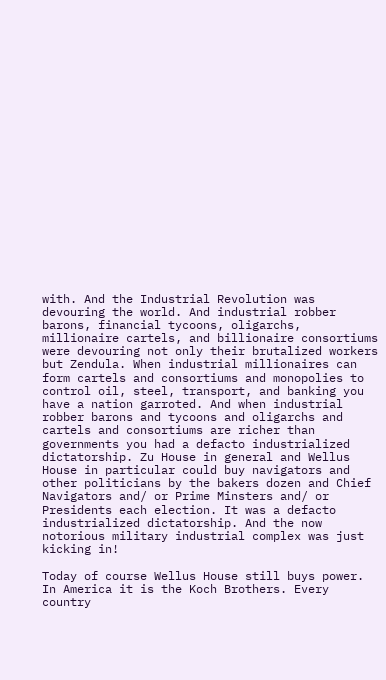with. And the Industrial Revolution was devouring the world. And industrial robber barons, financial tycoons, oligarchs, millionaire cartels, and billionaire consortiums were devouring not only their brutalized workers but Zendula. When industrial millionaires can form cartels and consortiums and monopolies to control oil, steel, transport, and banking you have a nation garroted. And when industrial robber barons and tycoons and oligarchs and cartels and consortiums are richer than governments you had a defacto industrialized dictatorship. Zu House in general and Wellus House in particular could buy navigators and other politicians by the bakers dozen and Chief Navigators and/ or Prime Minsters and/ or Presidents each election. It was a defacto industrialized dictatorship. And the now notorious military industrial complex was just kicking in!

Today of course Wellus House still buys power. In America it is the Koch Brothers. Every country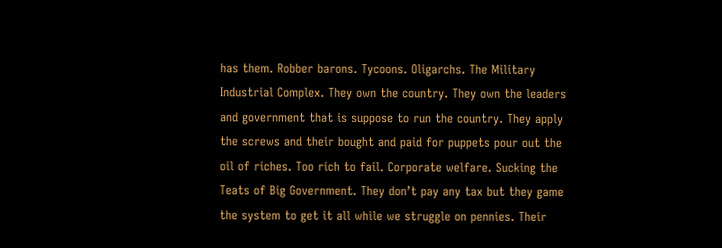has them. Robber barons. Tycoons. Oligarchs. The Military Industrial Complex. They own the country. They own the leaders and government that is suppose to run the country. They apply the screws and their bought and paid for puppets pour out the oil of riches. Too rich to fail. Corporate welfare. Sucking the Teats of Big Government. They don’t pay any tax but they game the system to get it all while we struggle on pennies. Their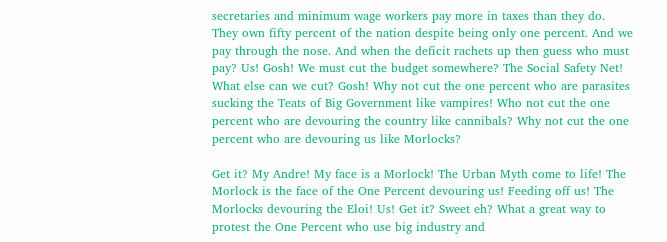secretaries and minimum wage workers pay more in taxes than they do. They own fifty percent of the nation despite being only one percent. And we pay through the nose. And when the deficit rachets up then guess who must pay? Us! Gosh! We must cut the budget somewhere? The Social Safety Net! What else can we cut? Gosh! Why not cut the one percent who are parasites sucking the Teats of Big Government like vampires! Who not cut the one percent who are devouring the country like cannibals? Why not cut the one percent who are devouring us like Morlocks?

Get it? My Andre! My face is a Morlock! The Urban Myth come to life! The Morlock is the face of the One Percent devouring us! Feeding off us! The Morlocks devouring the Eloi! Us! Get it? Sweet eh? What a great way to protest the One Percent who use big industry and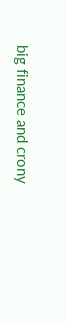big finance and crony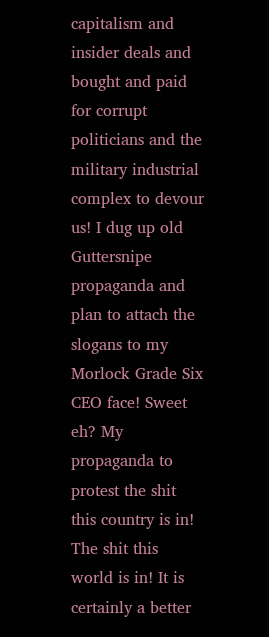capitalism and insider deals and bought and paid for corrupt politicians and the military industrial complex to devour us! I dug up old Guttersnipe propaganda and plan to attach the slogans to my Morlock Grade Six CEO face! Sweet eh? My propaganda to protest the shit this country is in! The shit this world is in! It is certainly a better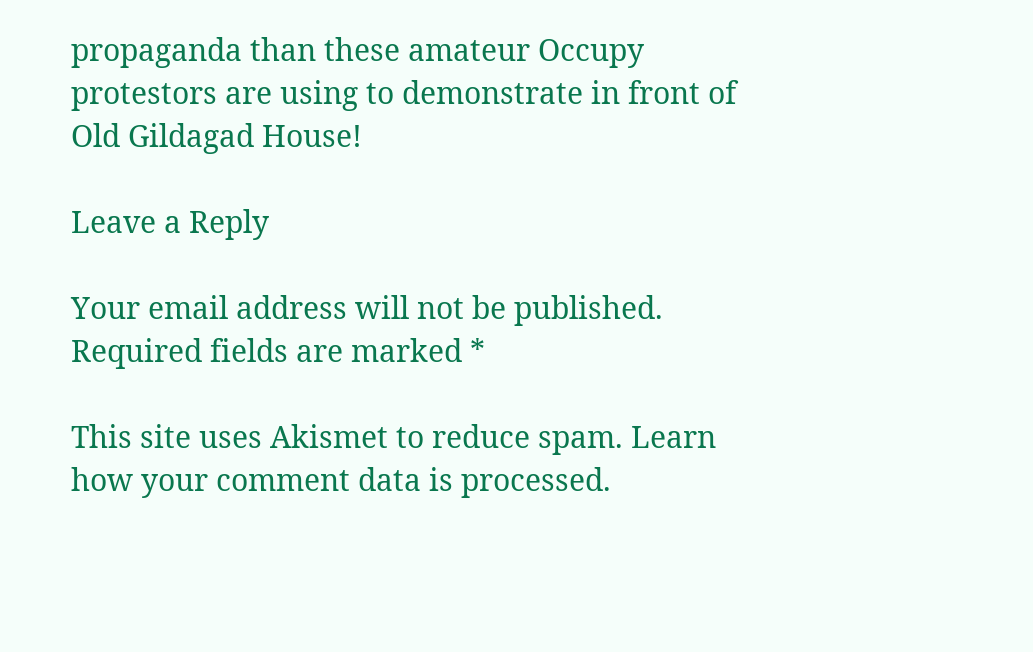propaganda than these amateur Occupy protestors are using to demonstrate in front of Old Gildagad House!

Leave a Reply

Your email address will not be published. Required fields are marked *

This site uses Akismet to reduce spam. Learn how your comment data is processed.